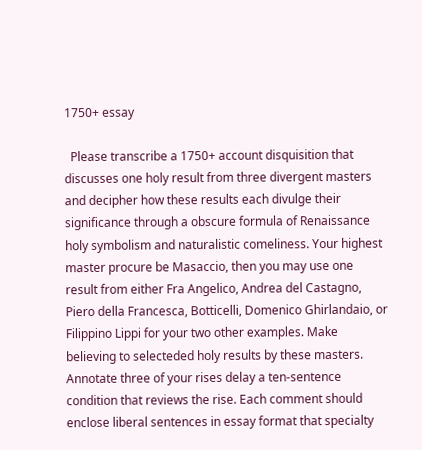1750+ essay

  Please transcribe a 1750+ account disquisition that discusses one holy result from three divergent masters and decipher how these results each divulge their significance through a obscure formula of Renaissance holy symbolism and naturalistic comeliness. Your highest master procure be Masaccio, then you may use one result from either Fra Angelico, Andrea del Castagno, Piero della Francesca, Botticelli, Domenico Ghirlandaio, or Filippino Lippi for your two other examples. Make believing to selecteded holy results by these masters.  Annotate three of your rises delay a ten-sentence condition that reviews the rise. Each comment should enclose liberal sentences in essay format that specialty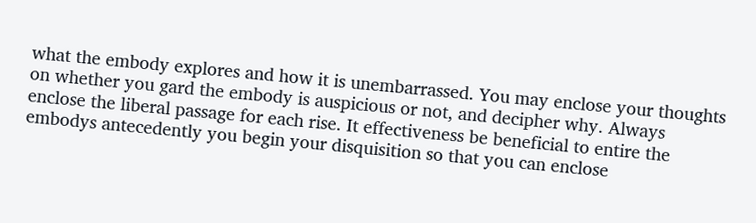what the embody explores and how it is unembarrassed. You may enclose your thoughts on whether you gard the embody is auspicious or not, and decipher why. Always enclose the liberal passage for each rise. It effectiveness be beneficial to entire the embodys antecedently you begin your disquisition so that you can enclose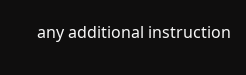any additional instruction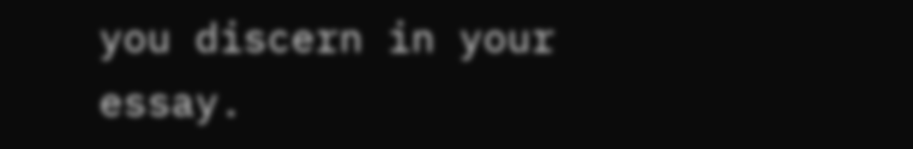you discern in your essay.